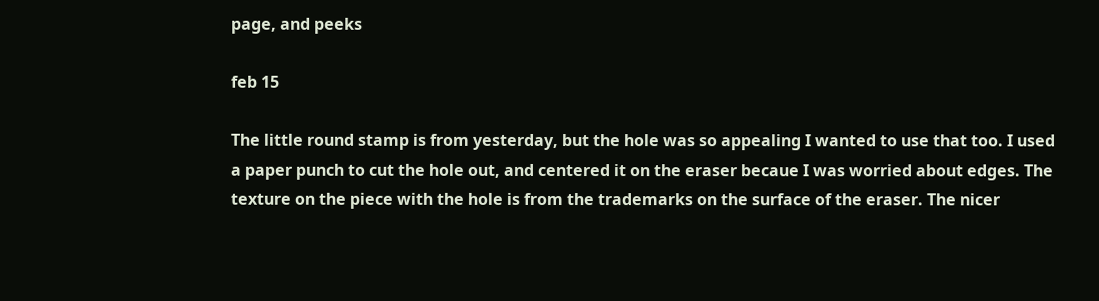page, and peeks

feb 15

The little round stamp is from yesterday, but the hole was so appealing I wanted to use that too. I used a paper punch to cut the hole out, and centered it on the eraser becaue I was worried about edges. The texture on the piece with the hole is from the trademarks on the surface of the eraser. The nicer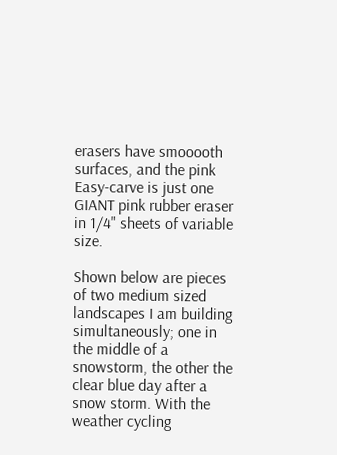erasers have smooooth surfaces, and the pink Easy-carve is just one GIANT pink rubber eraser in 1/4" sheets of variable size.

Shown below are pieces of two medium sized landscapes I am building simultaneously; one in the middle of a snowstorm, the other the clear blue day after a snow storm. With the weather cycling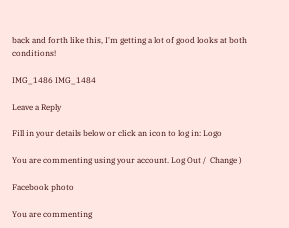back and forth like this, I'm getting a lot of good looks at both conditions!

IMG_1486 IMG_1484

Leave a Reply

Fill in your details below or click an icon to log in: Logo

You are commenting using your account. Log Out /  Change )

Facebook photo

You are commenting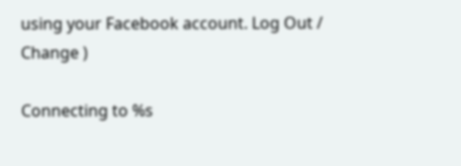using your Facebook account. Log Out /  Change )

Connecting to %s